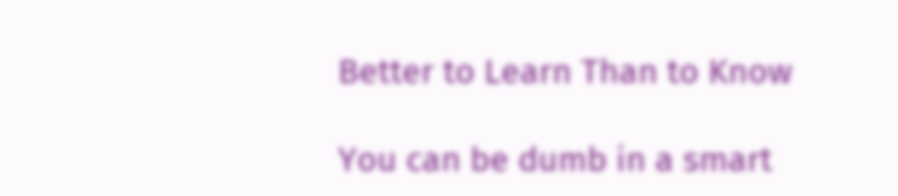Better to Learn Than to Know

You can be dumb in a smart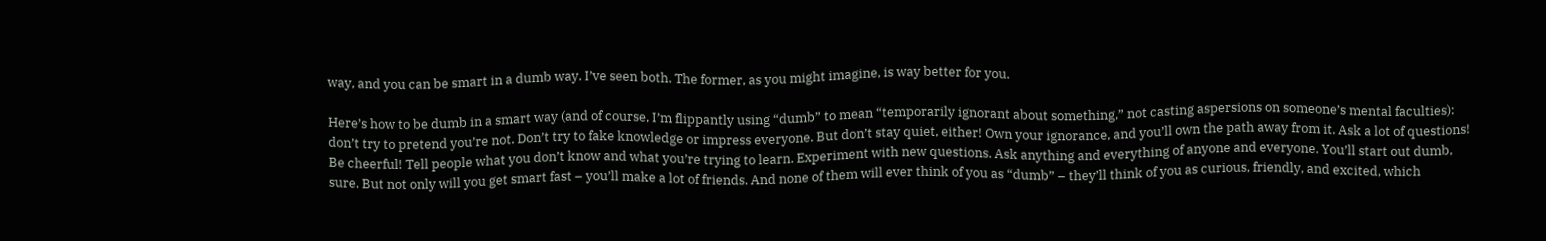way, and you can be smart in a dumb way. I’ve seen both. The former, as you might imagine, is way better for you.

Here’s how to be dumb in a smart way (and of course, I’m flippantly using “dumb” to mean “temporarily ignorant about something,” not casting aspersions on someone’s mental faculties): don’t try to pretend you’re not. Don’t try to fake knowledge or impress everyone. But don’t stay quiet, either! Own your ignorance, and you’ll own the path away from it. Ask a lot of questions! Be cheerful! Tell people what you don’t know and what you’re trying to learn. Experiment with new questions. Ask anything and everything of anyone and everyone. You’ll start out dumb, sure. But not only will you get smart fast – you’ll make a lot of friends. And none of them will ever think of you as “dumb” – they’ll think of you as curious, friendly, and excited, which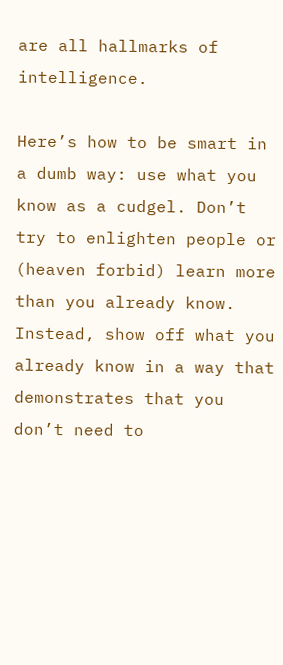are all hallmarks of intelligence.

Here’s how to be smart in a dumb way: use what you know as a cudgel. Don’t try to enlighten people or (heaven forbid) learn more than you already know. Instead, show off what you already know in a way that demonstrates that you don’t need to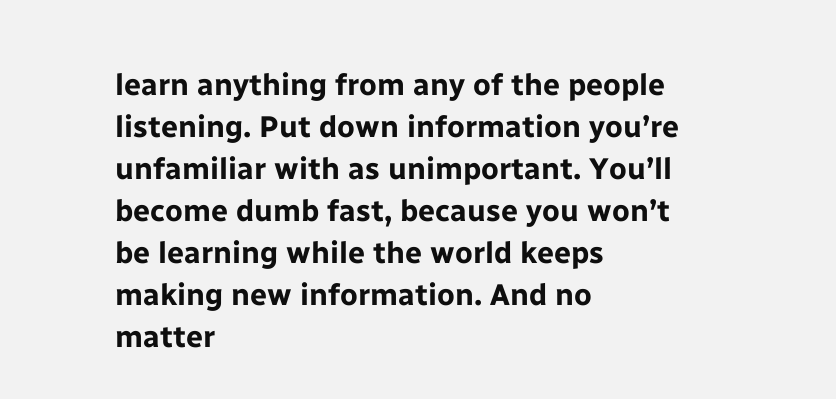learn anything from any of the people listening. Put down information you’re unfamiliar with as unimportant. You’ll become dumb fast, because you won’t be learning while the world keeps making new information. And no matter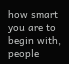how smart you are to begin with, people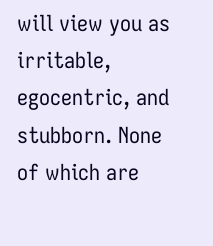will view you as irritable, egocentric, and stubborn. None of which are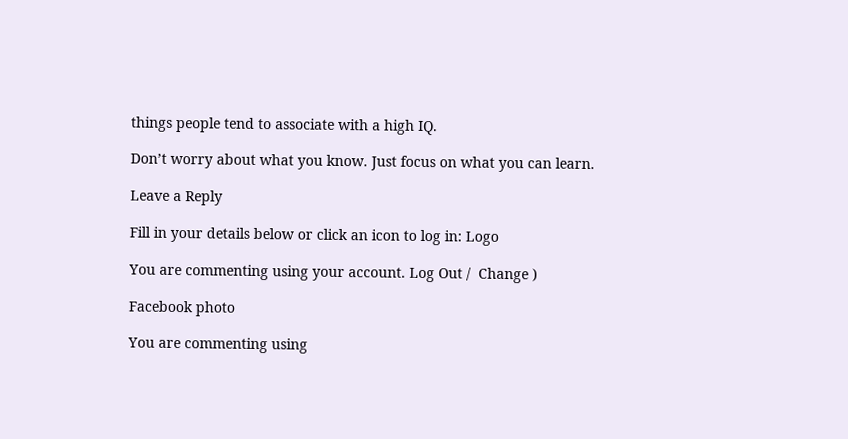things people tend to associate with a high IQ.

Don’t worry about what you know. Just focus on what you can learn.

Leave a Reply

Fill in your details below or click an icon to log in: Logo

You are commenting using your account. Log Out /  Change )

Facebook photo

You are commenting using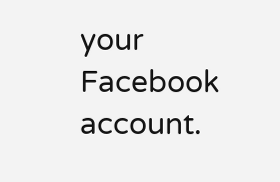your Facebook account.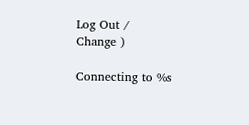Log Out /  Change )

Connecting to %s